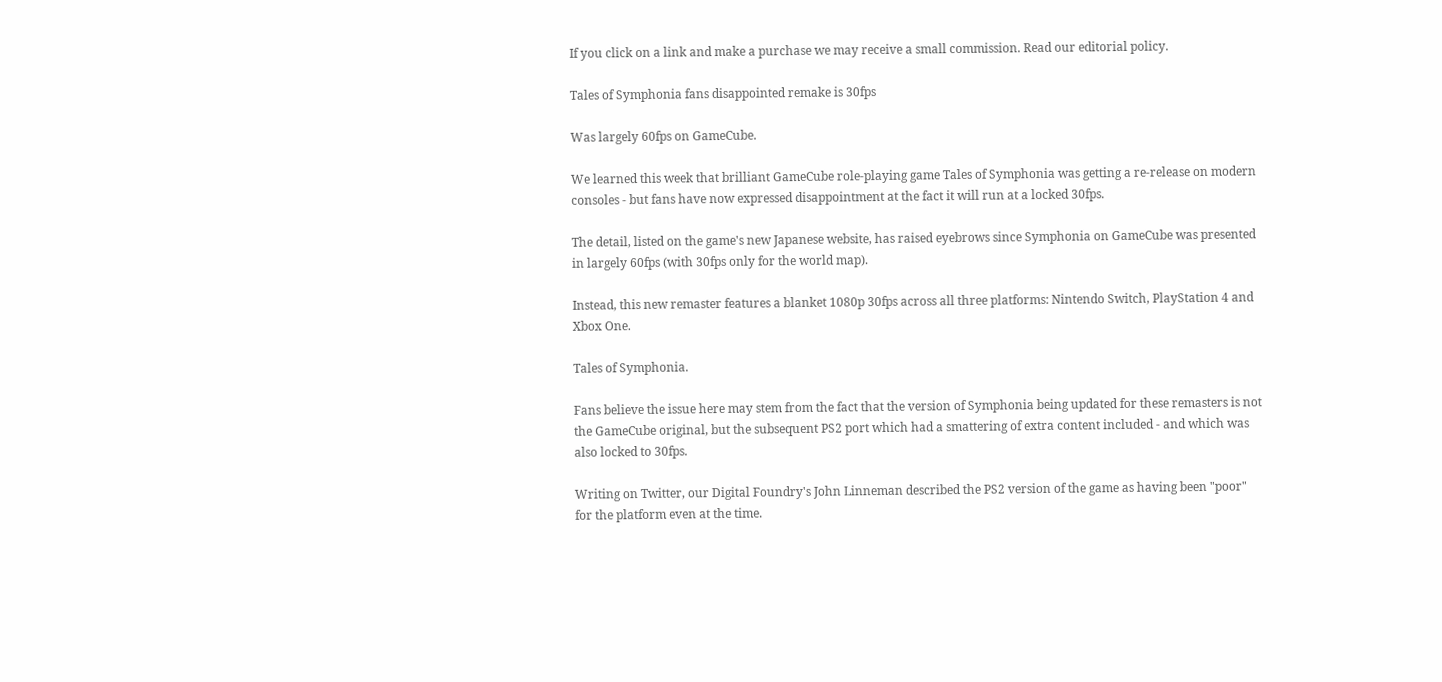If you click on a link and make a purchase we may receive a small commission. Read our editorial policy.

Tales of Symphonia fans disappointed remake is 30fps

Was largely 60fps on GameCube.

We learned this week that brilliant GameCube role-playing game Tales of Symphonia was getting a re-release on modern consoles - but fans have now expressed disappointment at the fact it will run at a locked 30fps.

The detail, listed on the game's new Japanese website, has raised eyebrows since Symphonia on GameCube was presented in largely 60fps (with 30fps only for the world map).

Instead, this new remaster features a blanket 1080p 30fps across all three platforms: Nintendo Switch, PlayStation 4 and Xbox One.

Tales of Symphonia.

Fans believe the issue here may stem from the fact that the version of Symphonia being updated for these remasters is not the GameCube original, but the subsequent PS2 port which had a smattering of extra content included - and which was also locked to 30fps.

Writing on Twitter, our Digital Foundry's John Linneman described the PS2 version of the game as having been "poor" for the platform even at the time.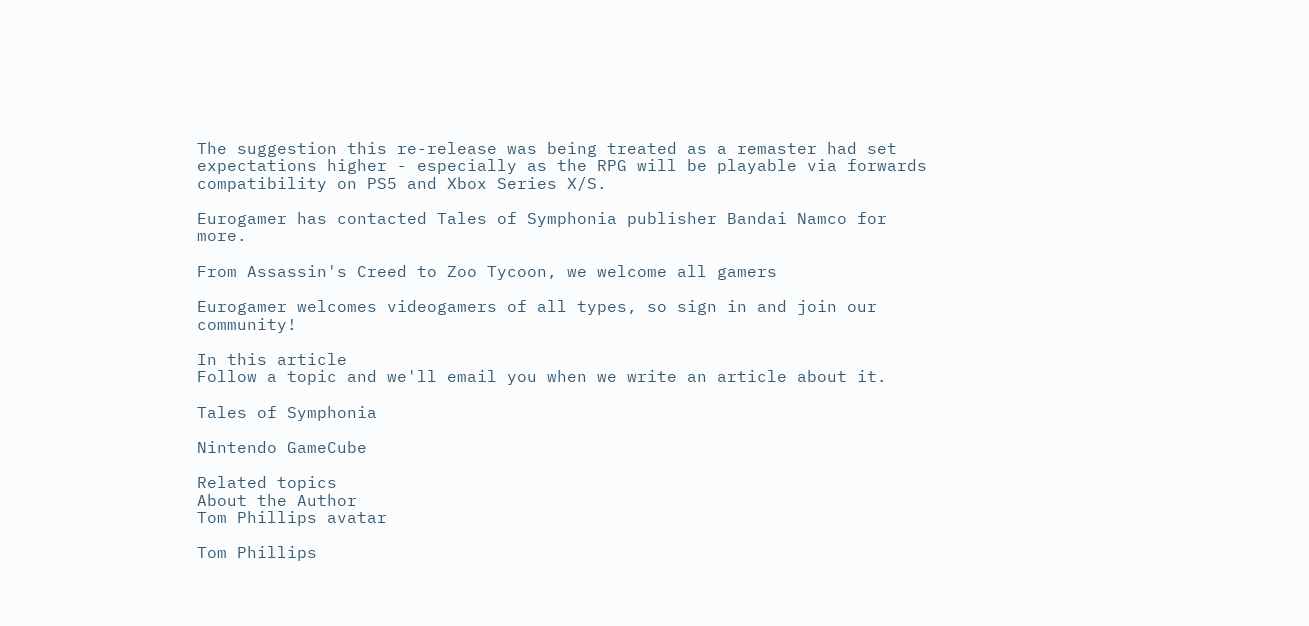The suggestion this re-release was being treated as a remaster had set expectations higher - especially as the RPG will be playable via forwards compatibility on PS5 and Xbox Series X/S.

Eurogamer has contacted Tales of Symphonia publisher Bandai Namco for more.

From Assassin's Creed to Zoo Tycoon, we welcome all gamers

Eurogamer welcomes videogamers of all types, so sign in and join our community!

In this article
Follow a topic and we'll email you when we write an article about it.

Tales of Symphonia

Nintendo GameCube

Related topics
About the Author
Tom Phillips avatar

Tom Phillips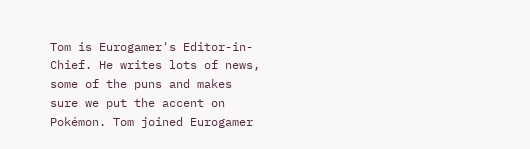Tom is Eurogamer's Editor-in-Chief. He writes lots of news, some of the puns and makes sure we put the accent on Pokémon. Tom joined Eurogamer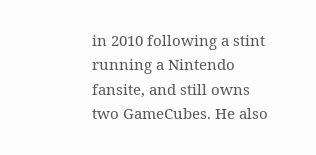in 2010 following a stint running a Nintendo fansite, and still owns two GameCubes. He also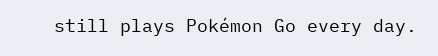still plays Pokémon Go every day.